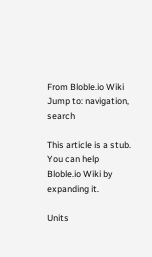From Bloble.io Wiki
Jump to: navigation, search

This article is a stub. You can help Bloble.io Wiki by expanding it.

Units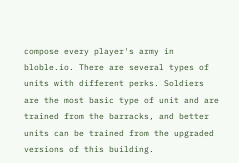compose every player's army in bloble.io. There are several types of units with different perks. Soldiers are the most basic type of unit and are trained from the barracks, and better units can be trained from the upgraded versions of this building.